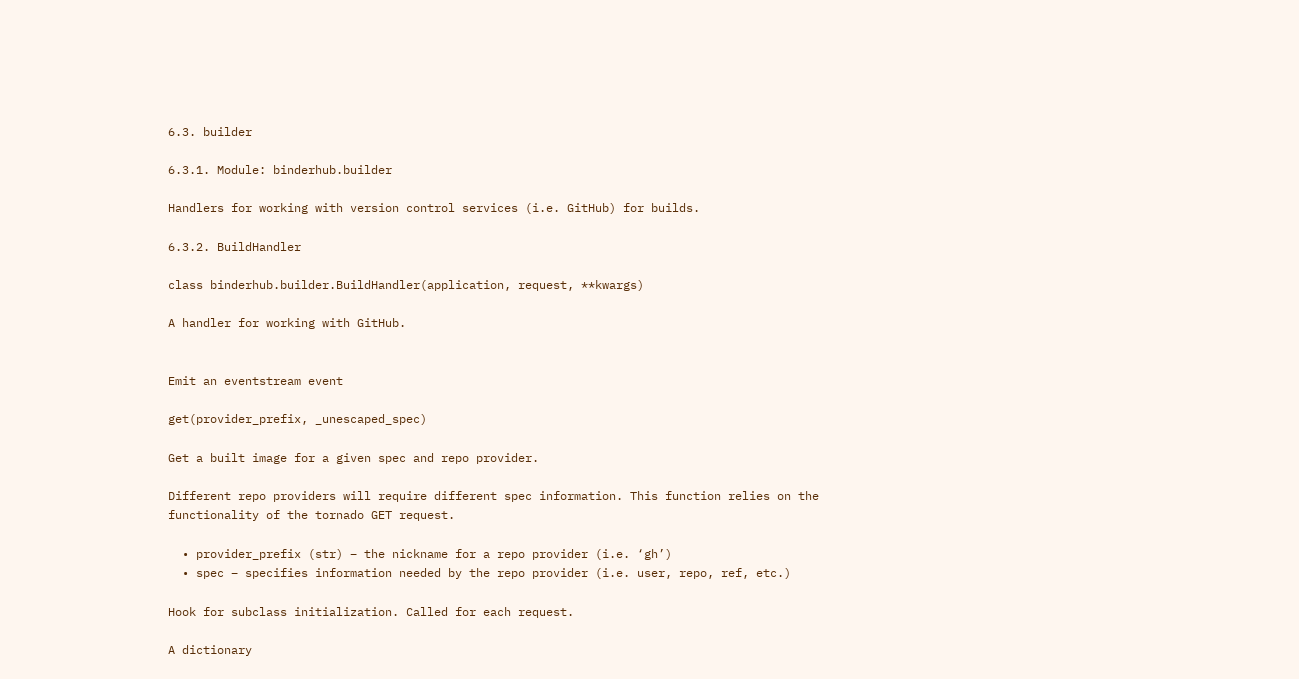6.3. builder

6.3.1. Module: binderhub.builder

Handlers for working with version control services (i.e. GitHub) for builds.

6.3.2. BuildHandler

class binderhub.builder.BuildHandler(application, request, **kwargs)

A handler for working with GitHub.


Emit an eventstream event

get(provider_prefix, _unescaped_spec)

Get a built image for a given spec and repo provider.

Different repo providers will require different spec information. This function relies on the functionality of the tornado GET request.

  • provider_prefix (str) – the nickname for a repo provider (i.e. ‘gh’)
  • spec – specifies information needed by the repo provider (i.e. user, repo, ref, etc.)

Hook for subclass initialization. Called for each request.

A dictionary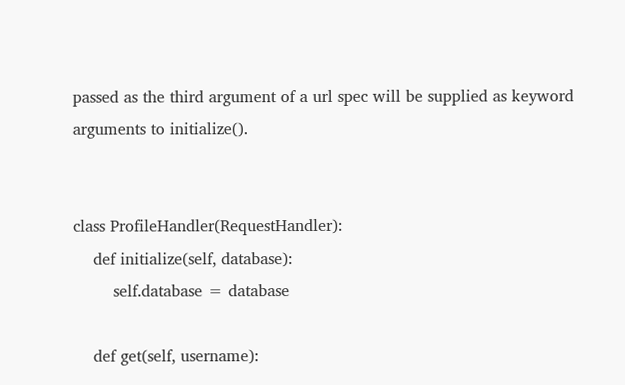passed as the third argument of a url spec will be supplied as keyword arguments to initialize().


class ProfileHandler(RequestHandler):
    def initialize(self, database):
        self.database = database

    def get(self, username):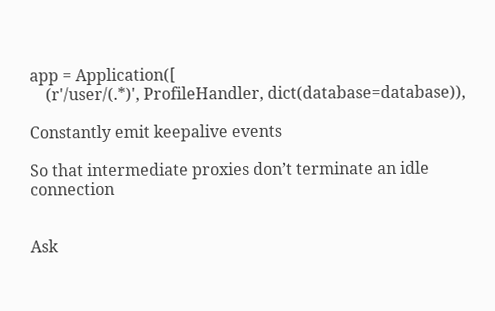app = Application([
    (r'/user/(.*)', ProfileHandler, dict(database=database)),

Constantly emit keepalive events

So that intermediate proxies don’t terminate an idle connection


Ask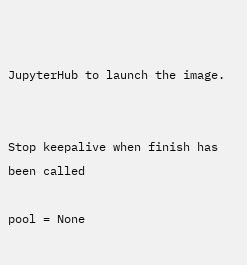JupyterHub to launch the image.


Stop keepalive when finish has been called

pool = None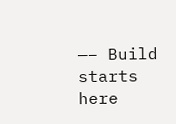—– Build starts here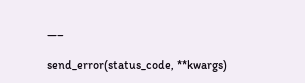—–

send_error(status_code, **kwargs)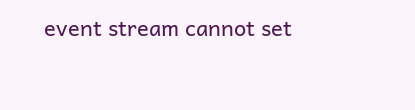event stream cannot set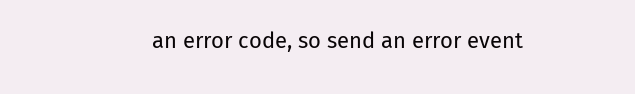an error code, so send an error event